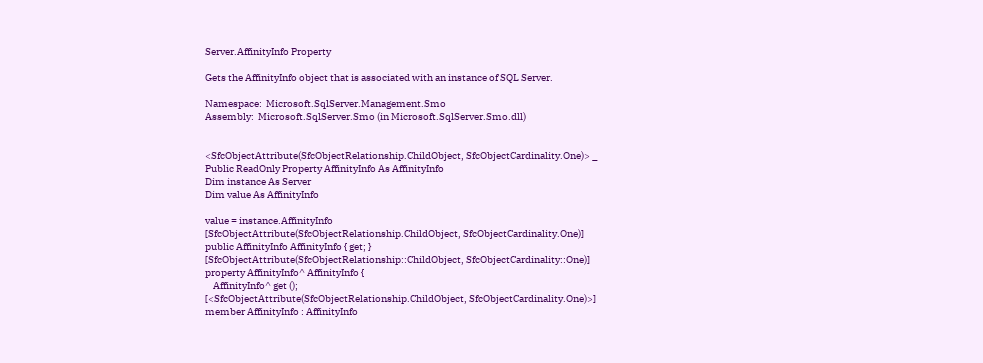Server.AffinityInfo Property

Gets the AffinityInfo object that is associated with an instance of SQL Server.

Namespace:  Microsoft.SqlServer.Management.Smo
Assembly:  Microsoft.SqlServer.Smo (in Microsoft.SqlServer.Smo.dll)


<SfcObjectAttribute(SfcObjectRelationship.ChildObject, SfcObjectCardinality.One)> _
Public ReadOnly Property AffinityInfo As AffinityInfo
Dim instance As Server
Dim value As AffinityInfo

value = instance.AffinityInfo
[SfcObjectAttribute(SfcObjectRelationship.ChildObject, SfcObjectCardinality.One)]
public AffinityInfo AffinityInfo { get; }
[SfcObjectAttribute(SfcObjectRelationship::ChildObject, SfcObjectCardinality::One)]
property AffinityInfo^ AffinityInfo {
    AffinityInfo^ get ();
[<SfcObjectAttribute(SfcObjectRelationship.ChildObject, SfcObjectCardinality.One)>]
member AffinityInfo : AffinityInfo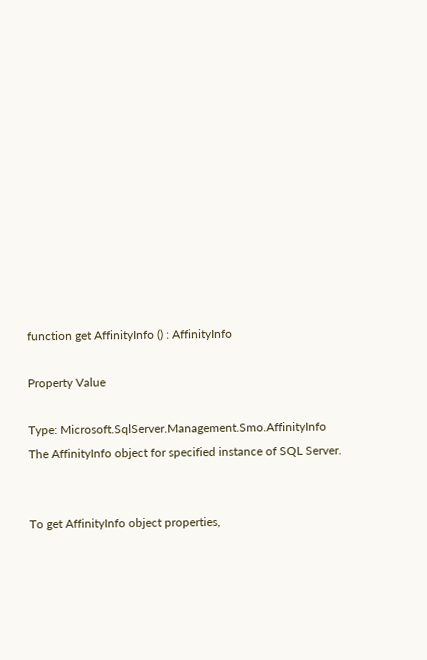function get AffinityInfo () : AffinityInfo

Property Value

Type: Microsoft.SqlServer.Management.Smo.AffinityInfo
The AffinityInfo object for specified instance of SQL Server.


To get AffinityInfo object properties,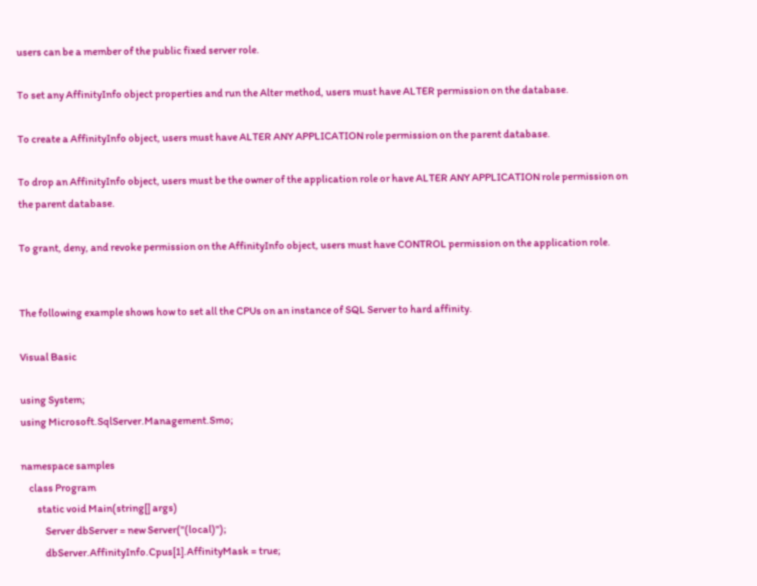users can be a member of the public fixed server role.

To set any AffinityInfo object properties and run the Alter method, users must have ALTER permission on the database.

To create a AffinityInfo object, users must have ALTER ANY APPLICATION role permission on the parent database.

To drop an AffinityInfo object, users must be the owner of the application role or have ALTER ANY APPLICATION role permission on the parent database.

To grant, deny, and revoke permission on the AffinityInfo object, users must have CONTROL permission on the application role.


The following example shows how to set all the CPUs on an instance of SQL Server to hard affinity.

Visual Basic

using System;
using Microsoft.SqlServer.Management.Smo;

namespace samples
    class Program
        static void Main(string[] args)
            Server dbServer = new Server("(local)");
            dbServer.AffinityInfo.Cpus[1].AffinityMask = true;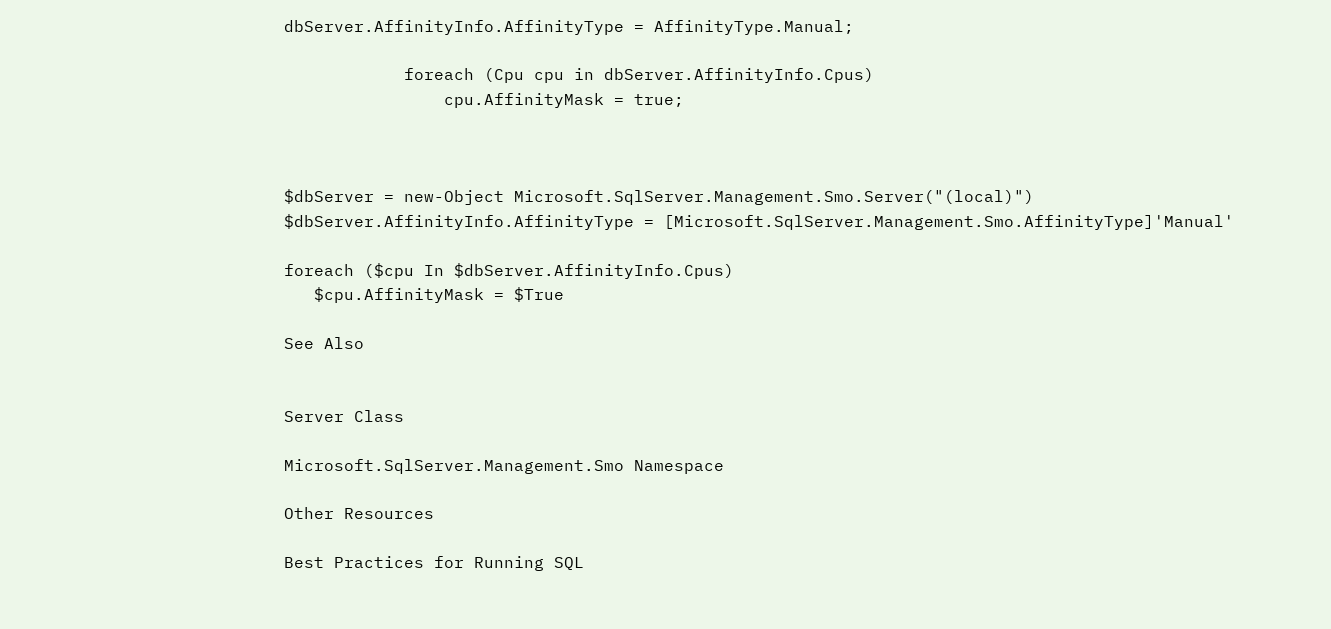dbServer.AffinityInfo.AffinityType = AffinityType.Manual;

            foreach (Cpu cpu in dbServer.AffinityInfo.Cpus)
                cpu.AffinityMask = true;



$dbServer = new-Object Microsoft.SqlServer.Management.Smo.Server("(local)")
$dbServer.AffinityInfo.AffinityType = [Microsoft.SqlServer.Management.Smo.AffinityType]'Manual'

foreach ($cpu In $dbServer.AffinityInfo.Cpus)
   $cpu.AffinityMask = $True

See Also


Server Class

Microsoft.SqlServer.Management.Smo Namespace

Other Resources

Best Practices for Running SQL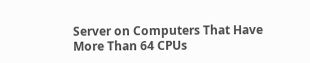Server on Computers That Have More Than 64 CPUs